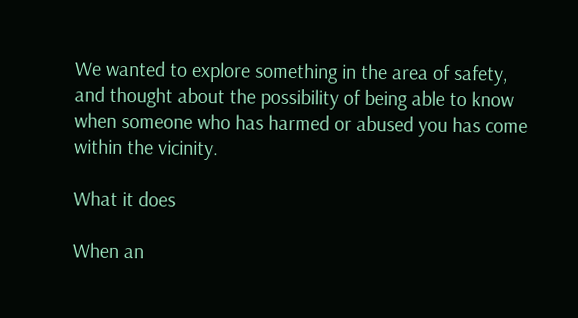We wanted to explore something in the area of safety, and thought about the possibility of being able to know when someone who has harmed or abused you has come within the vicinity.

What it does

When an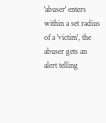'abuser' enters within a set radius of a 'victim', the abuser gets an alert telling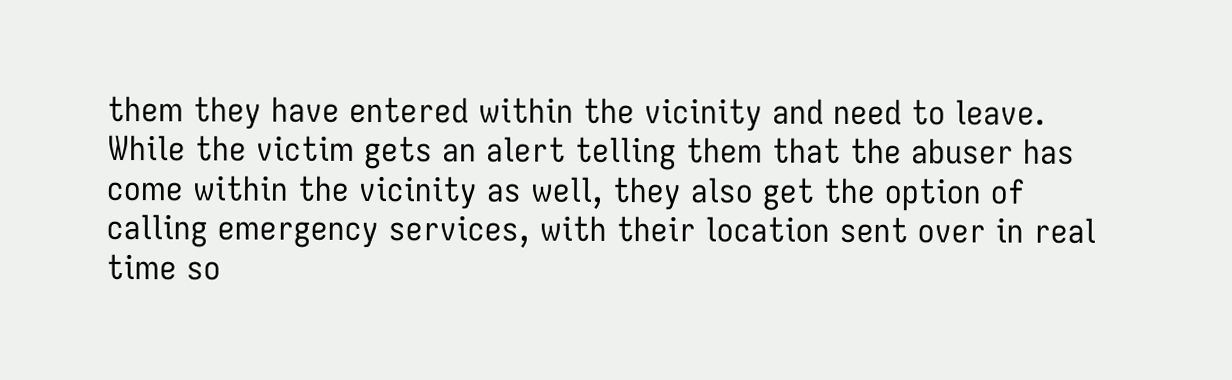them they have entered within the vicinity and need to leave. While the victim gets an alert telling them that the abuser has come within the vicinity as well, they also get the option of calling emergency services, with their location sent over in real time so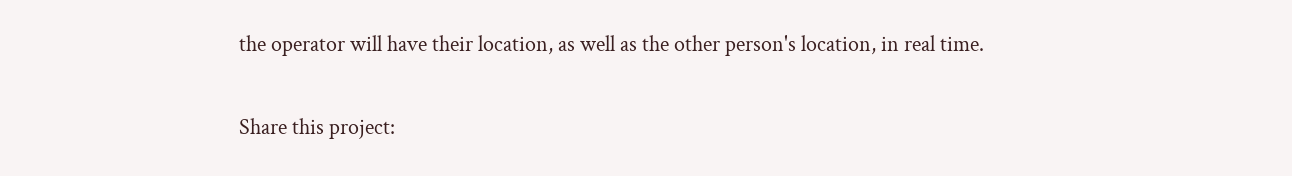the operator will have their location, as well as the other person's location, in real time.

Share this project: